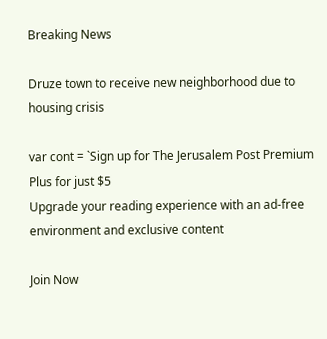Breaking News

Druze town to receive new neighborhood due to housing crisis

var cont = `Sign up for The Jerusalem Post Premium Plus for just $5
Upgrade your reading experience with an ad-free environment and exclusive content

Join Now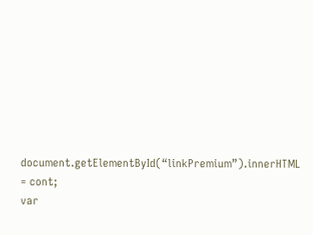document.getElementById(“linkPremium”).innerHTML = cont;
var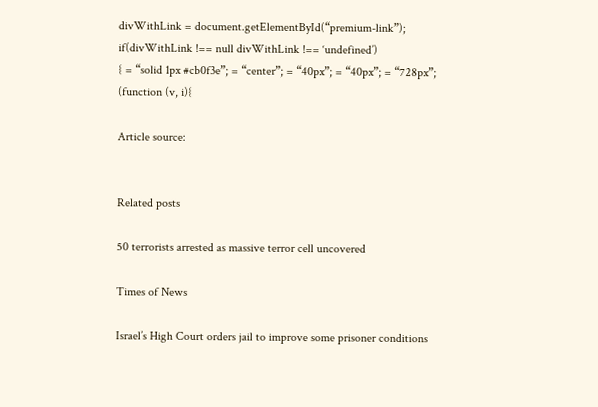divWithLink = document.getElementById(“premium-link”);
if(divWithLink !== null divWithLink !== ‘undefined’)
{ = “solid 1px #cb0f3e”; = “center”; = “40px”; = “40px”; = “728px”;
(function (v, i){

Article source:


Related posts

50 terrorists arrested as massive terror cell uncovered

Times of News

Israel’s High Court orders jail to improve some prisoner conditions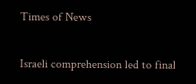Times of News

Israeli comprehension led to final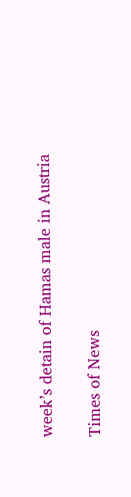week’s detain of Hamas male in Austria

Times of News